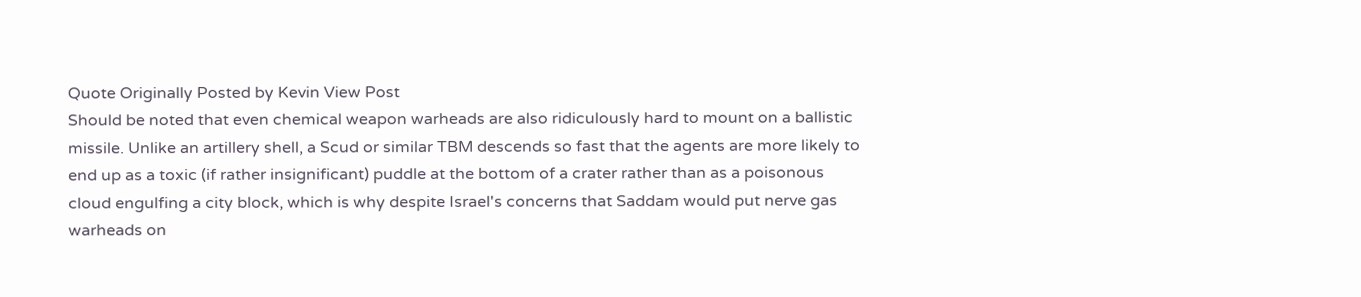Quote Originally Posted by Kevin View Post
Should be noted that even chemical weapon warheads are also ridiculously hard to mount on a ballistic missile. Unlike an artillery shell, a Scud or similar TBM descends so fast that the agents are more likely to end up as a toxic (if rather insignificant) puddle at the bottom of a crater rather than as a poisonous cloud engulfing a city block, which is why despite Israel's concerns that Saddam would put nerve gas warheads on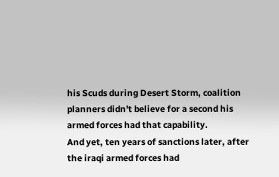his Scuds during Desert Storm, coalition planners didn't believe for a second his armed forces had that capability.
And yet, ten years of sanctions later, after the iraqi armed forces had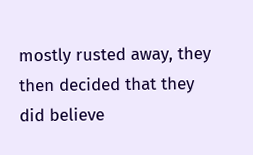mostly rusted away, they then decided that they did believe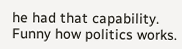he had that capability. Funny how politics works.